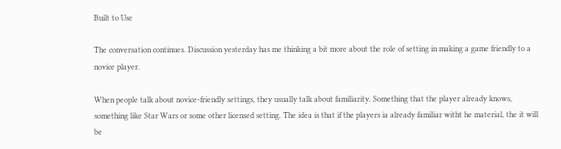Built to Use

The conversation continues. Discussion yesterday has me thinking a bit more about the role of setting in making a game friendly to a novice player.

When people talk about novice-friendly settings, they usually talk about familiarity. Something that the player already knows, something like Star Wars or some other licensed setting. The idea is that if the players ia already familiar witht he material, the it will be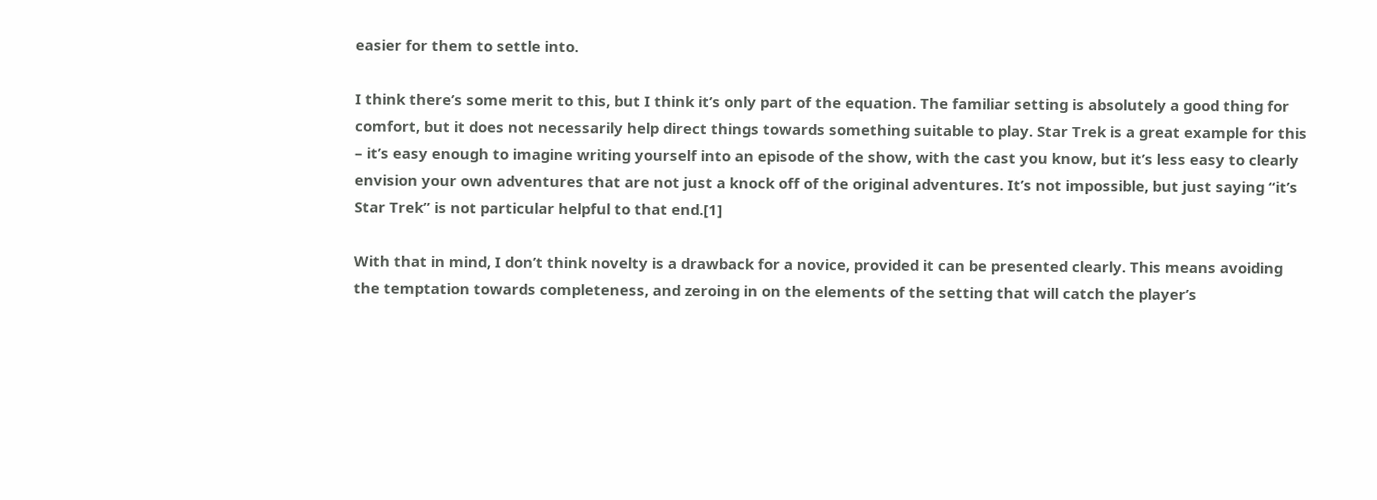easier for them to settle into.

I think there’s some merit to this, but I think it’s only part of the equation. The familiar setting is absolutely a good thing for comfort, but it does not necessarily help direct things towards something suitable to play. Star Trek is a great example for this – it’s easy enough to imagine writing yourself into an episode of the show, with the cast you know, but it’s less easy to clearly envision your own adventures that are not just a knock off of the original adventures. It’s not impossible, but just saying “it’s Star Trek” is not particular helpful to that end.[1]

With that in mind, I don’t think novelty is a drawback for a novice, provided it can be presented clearly. This means avoiding the temptation towards completeness, and zeroing in on the elements of the setting that will catch the player’s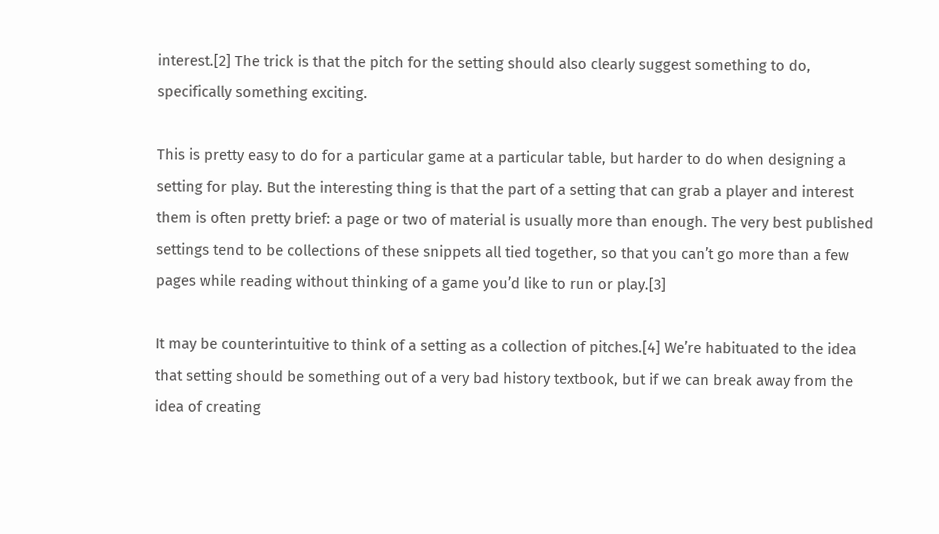interest.[2] The trick is that the pitch for the setting should also clearly suggest something to do, specifically something exciting.

This is pretty easy to do for a particular game at a particular table, but harder to do when designing a setting for play. But the interesting thing is that the part of a setting that can grab a player and interest them is often pretty brief: a page or two of material is usually more than enough. The very best published settings tend to be collections of these snippets all tied together, so that you can’t go more than a few pages while reading without thinking of a game you’d like to run or play.[3]

It may be counterintuitive to think of a setting as a collection of pitches.[4] We’re habituated to the idea that setting should be something out of a very bad history textbook, but if we can break away from the idea of creating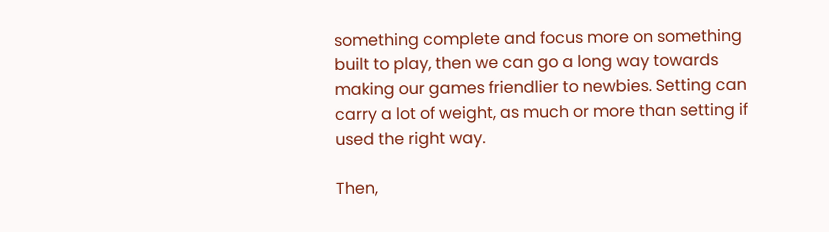something complete and focus more on something built to play, then we can go a long way towards making our games friendlier to newbies. Setting can carry a lot of weight, as much or more than setting if used the right way.

Then,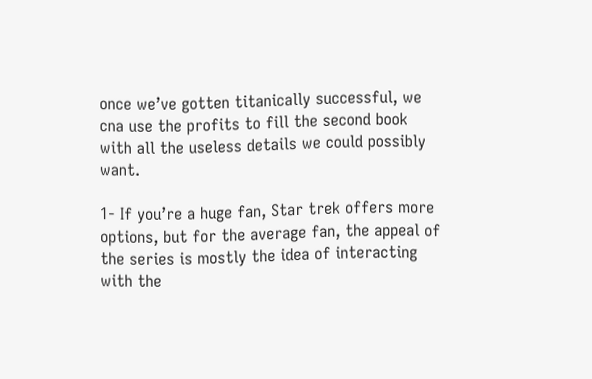once we’ve gotten titanically successful, we cna use the profits to fill the second book with all the useless details we could possibly want.

1- If you’re a huge fan, Star trek offers more options, but for the average fan, the appeal of the series is mostly the idea of interacting with the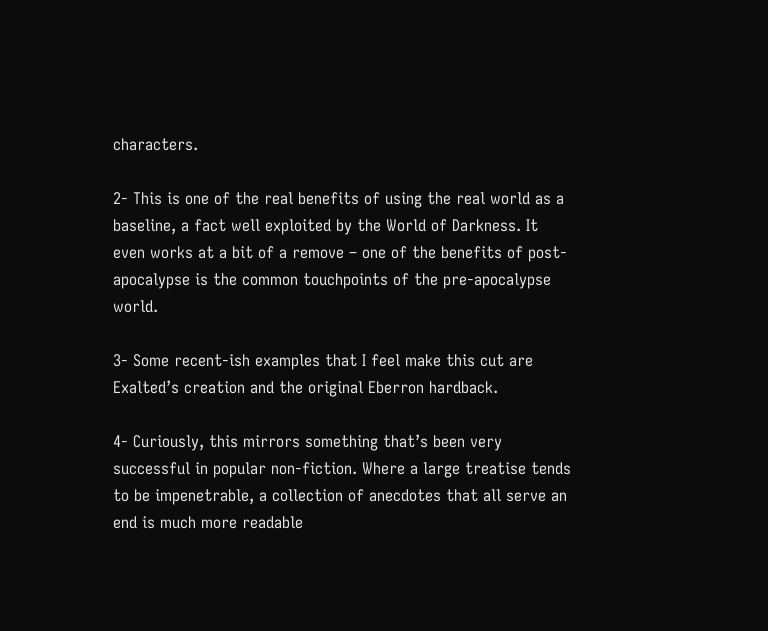characters.

2- This is one of the real benefits of using the real world as a baseline, a fact well exploited by the World of Darkness. It even works at a bit of a remove – one of the benefits of post-apocalypse is the common touchpoints of the pre-apocalypse world.

3- Some recent-ish examples that I feel make this cut are Exalted’s creation and the original Eberron hardback.

4- Curiously, this mirrors something that’s been very successful in popular non-fiction. Where a large treatise tends to be impenetrable, a collection of anecdotes that all serve an end is much more readable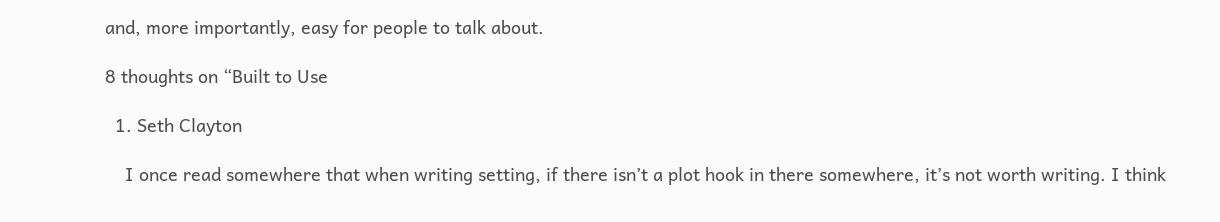and, more importantly, easy for people to talk about.

8 thoughts on “Built to Use

  1. Seth Clayton

    I once read somewhere that when writing setting, if there isn’t a plot hook in there somewhere, it’s not worth writing. I think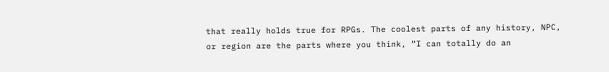that really holds true for RPGs. The coolest parts of any history, NPC, or region are the parts where you think, “I can totally do an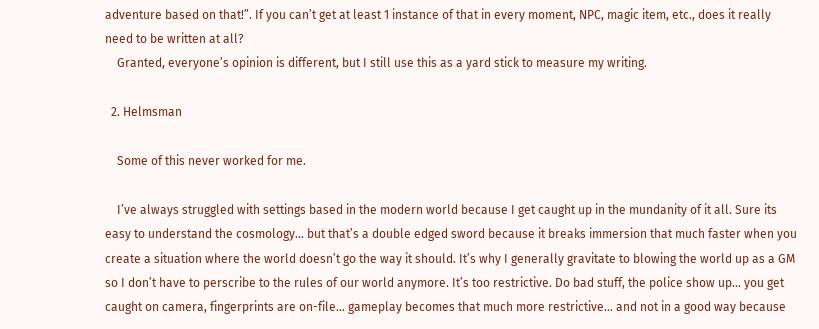adventure based on that!”. If you can’t get at least 1 instance of that in every moment, NPC, magic item, etc., does it really need to be written at all?
    Granted, everyone’s opinion is different, but I still use this as a yard stick to measure my writing.

  2. Helmsman

    Some of this never worked for me.

    I’ve always struggled with settings based in the modern world because I get caught up in the mundanity of it all. Sure its easy to understand the cosmology… but that’s a double edged sword because it breaks immersion that much faster when you create a situation where the world doesn’t go the way it should. It’s why I generally gravitate to blowing the world up as a GM so I don’t have to perscribe to the rules of our world anymore. It’s too restrictive. Do bad stuff, the police show up… you get caught on camera, fingerprints are on-file… gameplay becomes that much more restrictive… and not in a good way because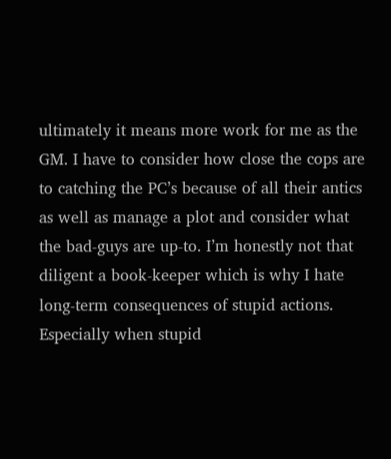ultimately it means more work for me as the GM. I have to consider how close the cops are to catching the PC’s because of all their antics as well as manage a plot and consider what the bad-guys are up-to. I’m honestly not that diligent a book-keeper which is why I hate long-term consequences of stupid actions. Especially when stupid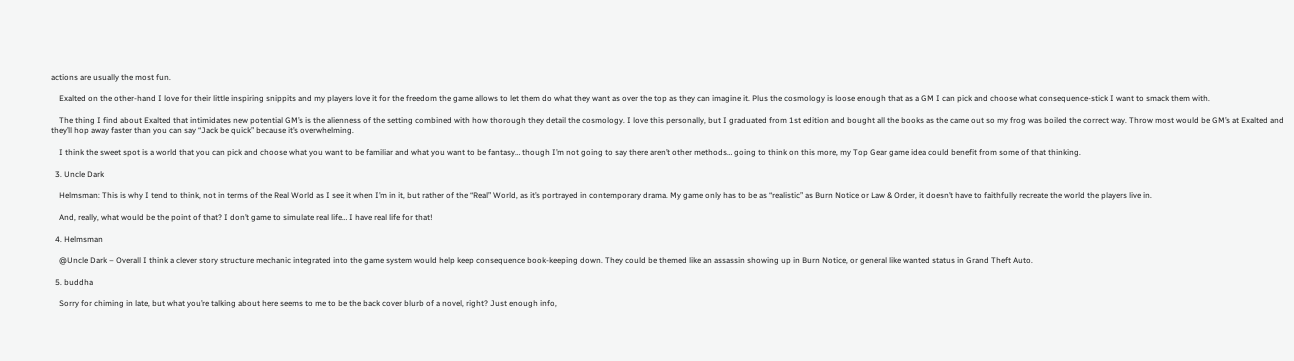actions are usually the most fun.

    Exalted on the other-hand I love for their little inspiring snippits and my players love it for the freedom the game allows to let them do what they want as over the top as they can imagine it. Plus the cosmology is loose enough that as a GM I can pick and choose what consequence-stick I want to smack them with.

    The thing I find about Exalted that intimidates new potential GM’s is the alienness of the setting combined with how thorough they detail the cosmology. I love this personally, but I graduated from 1st edition and bought all the books as the came out so my frog was boiled the correct way. Throw most would be GM’s at Exalted and they’ll hop away faster than you can say “Jack be quick” because it’s overwhelming.

    I think the sweet spot is a world that you can pick and choose what you want to be familiar and what you want to be fantasy… though I’m not going to say there aren’t other methods… going to think on this more, my Top Gear game idea could benefit from some of that thinking.

  3. Uncle Dark

    Helmsman: This is why I tend to think, not in terms of the Real World as I see it when I’m in it, but rather of the “Real” World, as it’s portrayed in contemporary drama. My game only has to be as “realistic” as Burn Notice or Law & Order, it doesn’t have to faithfully recreate the world the players live in.

    And, really, what would be the point of that? I don’t game to simulate real life… I have real life for that!

  4. Helmsman

    @Uncle Dark – Overall I think a clever story structure mechanic integrated into the game system would help keep consequence book-keeping down. They could be themed like an assassin showing up in Burn Notice, or general like wanted status in Grand Theft Auto.

  5. buddha

    Sorry for chiming in late, but what you’re talking about here seems to me to be the back cover blurb of a novel, right? Just enough info,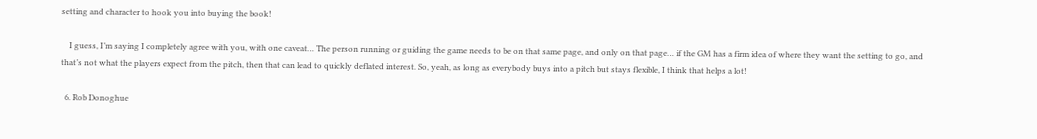setting and character to hook you into buying the book!

    I guess, I’m saying I completely agree with you, with one caveat… The person running or guiding the game needs to be on that same page, and only on that page… if the GM has a firm idea of where they want the setting to go, and that’s not what the players expect from the pitch, then that can lead to quickly deflated interest. So, yeah, as long as everybody buys into a pitch but stays flexible, I think that helps a lot!

  6. Rob Donoghue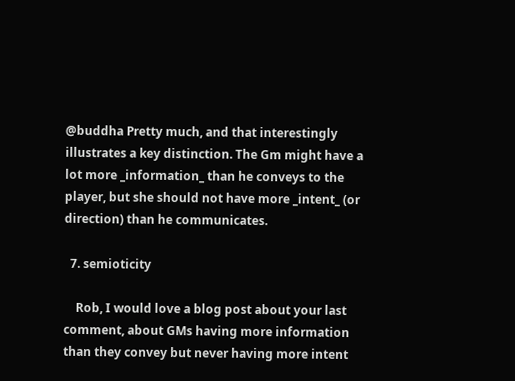@buddha Pretty much, and that interestingly illustrates a key distinction. The Gm might have a lot more _information_ than he conveys to the player, but she should not have more _intent_ (or direction) than he communicates.

  7. semioticity

    Rob, I would love a blog post about your last comment, about GMs having more information than they convey but never having more intent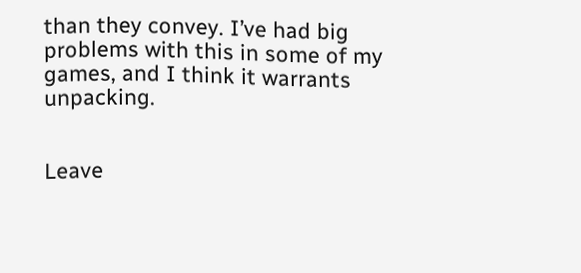than they convey. I’ve had big problems with this in some of my games, and I think it warrants unpacking.


Leave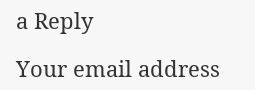a Reply

Your email address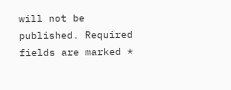will not be published. Required fields are marked *